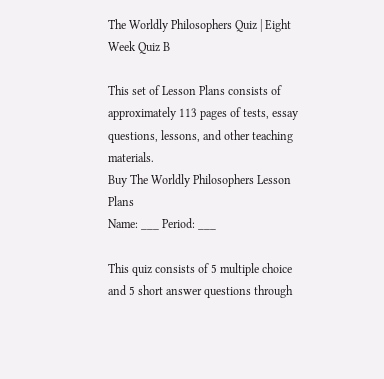The Worldly Philosophers Quiz | Eight Week Quiz B

This set of Lesson Plans consists of approximately 113 pages of tests, essay questions, lessons, and other teaching materials.
Buy The Worldly Philosophers Lesson Plans
Name: ___ Period: ___

This quiz consists of 5 multiple choice and 5 short answer questions through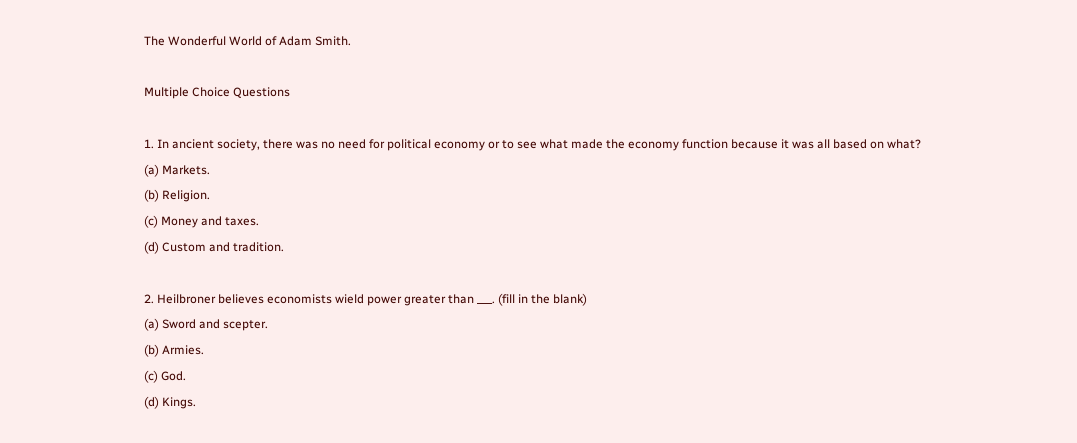The Wonderful World of Adam Smith.

Multiple Choice Questions

1. In ancient society, there was no need for political economy or to see what made the economy function because it was all based on what?
(a) Markets.
(b) Religion.
(c) Money and taxes.
(d) Custom and tradition.

2. Heilbroner believes economists wield power greater than ___. (fill in the blank)
(a) Sword and scepter.
(b) Armies.
(c) God.
(d) Kings.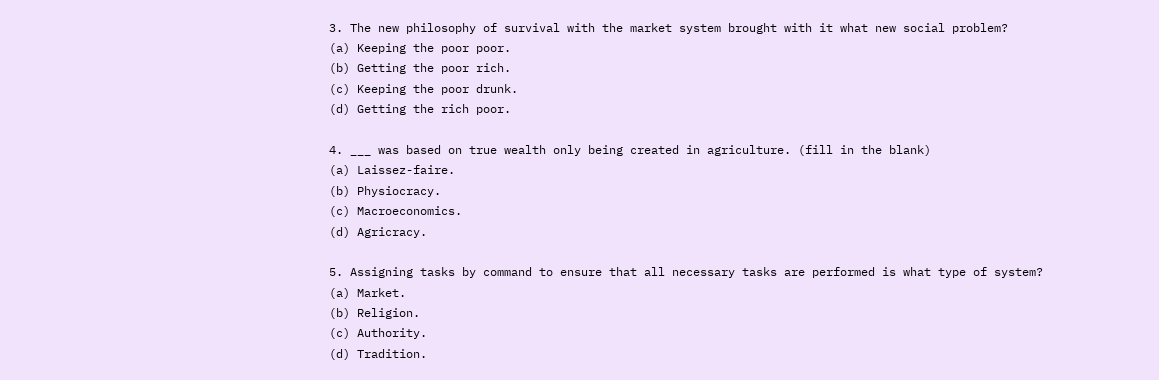3. The new philosophy of survival with the market system brought with it what new social problem?
(a) Keeping the poor poor.
(b) Getting the poor rich.
(c) Keeping the poor drunk.
(d) Getting the rich poor.

4. ___ was based on true wealth only being created in agriculture. (fill in the blank)
(a) Laissez-faire.
(b) Physiocracy.
(c) Macroeconomics.
(d) Agricracy.

5. Assigning tasks by command to ensure that all necessary tasks are performed is what type of system?
(a) Market.
(b) Religion.
(c) Authority.
(d) Tradition.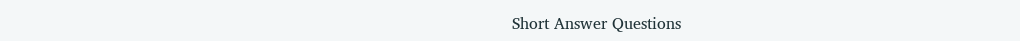Short Answer Questions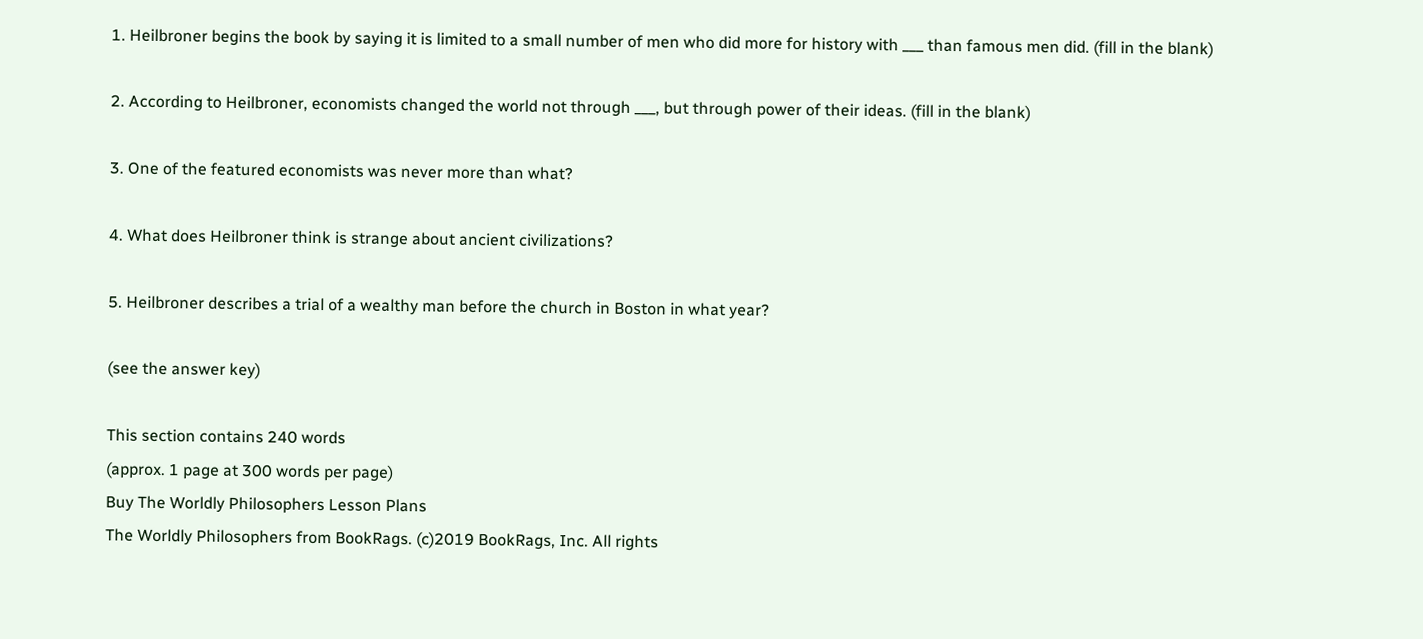1. Heilbroner begins the book by saying it is limited to a small number of men who did more for history with ___ than famous men did. (fill in the blank)

2. According to Heilbroner, economists changed the world not through ___, but through power of their ideas. (fill in the blank)

3. One of the featured economists was never more than what?

4. What does Heilbroner think is strange about ancient civilizations?

5. Heilbroner describes a trial of a wealthy man before the church in Boston in what year?

(see the answer key)

This section contains 240 words
(approx. 1 page at 300 words per page)
Buy The Worldly Philosophers Lesson Plans
The Worldly Philosophers from BookRags. (c)2019 BookRags, Inc. All rights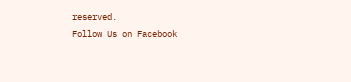reserved.
Follow Us on Facebook